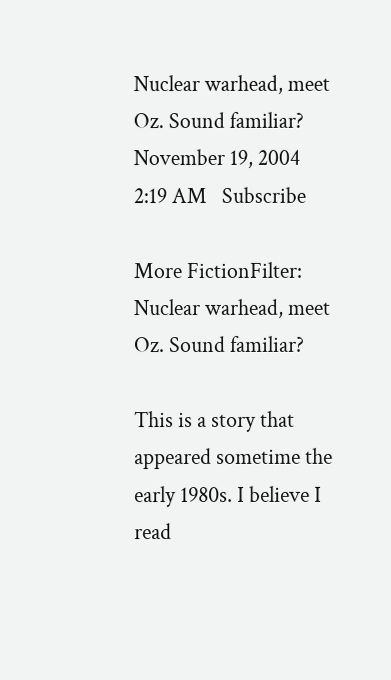Nuclear warhead, meet Oz. Sound familiar?
November 19, 2004 2:19 AM   Subscribe

More FictionFilter: Nuclear warhead, meet Oz. Sound familiar?

This is a story that appeared sometime the early 1980s. I believe I read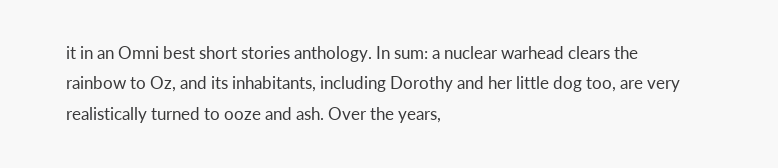it in an Omni best short stories anthology. In sum: a nuclear warhead clears the rainbow to Oz, and its inhabitants, including Dorothy and her little dog too, are very realistically turned to ooze and ash. Over the years,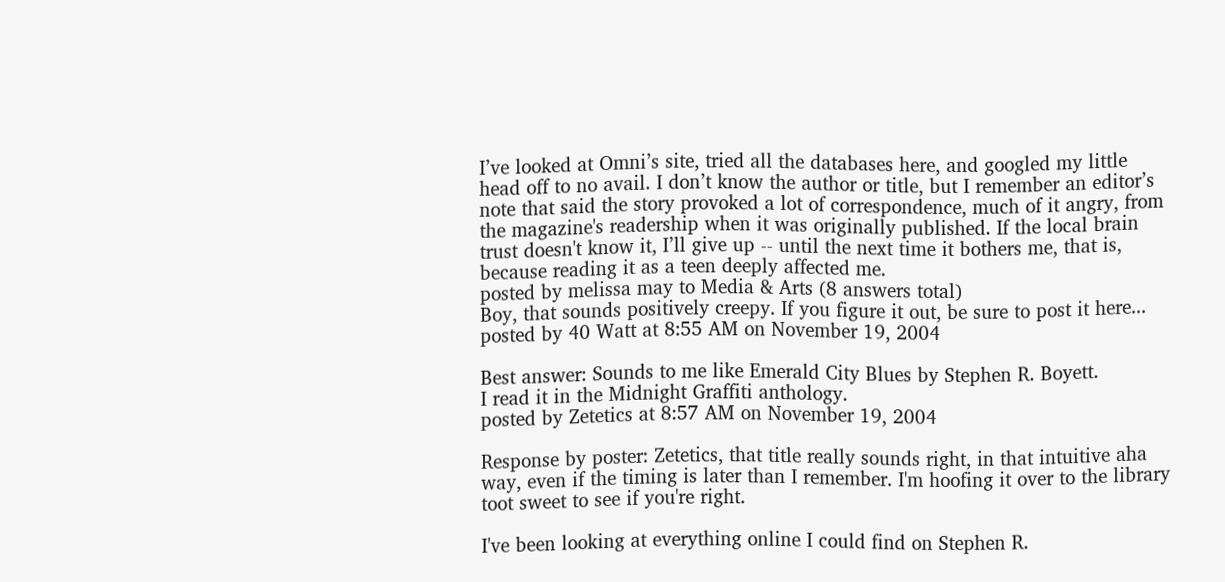I’ve looked at Omni’s site, tried all the databases here, and googled my little head off to no avail. I don’t know the author or title, but I remember an editor’s note that said the story provoked a lot of correspondence, much of it angry, from the magazine's readership when it was originally published. If the local brain trust doesn't know it, I’ll give up -- until the next time it bothers me, that is, because reading it as a teen deeply affected me.
posted by melissa may to Media & Arts (8 answers total)
Boy, that sounds positively creepy. If you figure it out, be sure to post it here...
posted by 40 Watt at 8:55 AM on November 19, 2004

Best answer: Sounds to me like Emerald City Blues by Stephen R. Boyett.
I read it in the Midnight Graffiti anthology.
posted by Zetetics at 8:57 AM on November 19, 2004

Response by poster: Zetetics, that title really sounds right, in that intuitive aha way, even if the timing is later than I remember. I'm hoofing it over to the library toot sweet to see if you're right.

I've been looking at everything online I could find on Stephen R.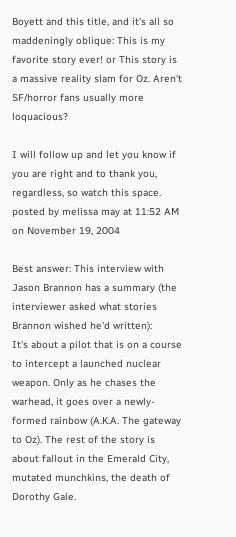Boyett and this title, and it's all so maddeningly oblique: This is my favorite story ever! or This story is a massive reality slam for Oz. Aren't SF/horror fans usually more loquacious?

I will follow up and let you know if you are right and to thank you, regardless, so watch this space.
posted by melissa may at 11:52 AM on November 19, 2004

Best answer: This interview with Jason Brannon has a summary (the interviewer asked what stories Brannon wished he'd written):
It's about a pilot that is on a course to intercept a launched nuclear weapon. Only as he chases the warhead, it goes over a newly-formed rainbow (A.K.A. The gateway to Oz). The rest of the story is about fallout in the Emerald City, mutated munchkins, the death of Dorothy Gale.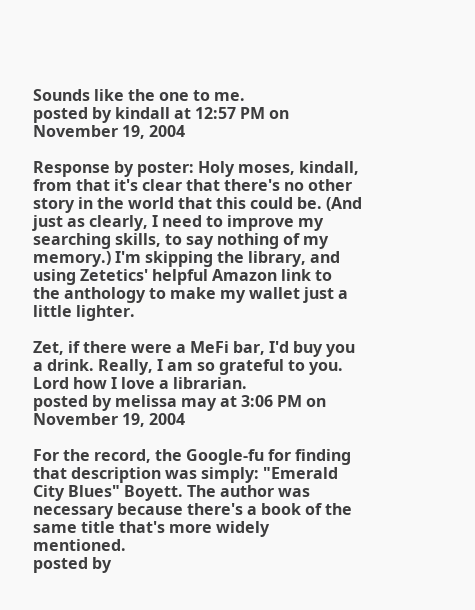Sounds like the one to me.
posted by kindall at 12:57 PM on November 19, 2004

Response by poster: Holy moses, kindall, from that it's clear that there's no other story in the world that this could be. (And just as clearly, I need to improve my searching skills, to say nothing of my memory.) I'm skipping the library, and using Zetetics' helpful Amazon link to the anthology to make my wallet just a little lighter.

Zet, if there were a MeFi bar, I'd buy you a drink. Really, I am so grateful to you. Lord how I love a librarian.
posted by melissa may at 3:06 PM on November 19, 2004

For the record, the Google-fu for finding that description was simply: "Emerald City Blues" Boyett. The author was necessary because there's a book of the same title that's more widely mentioned.
posted by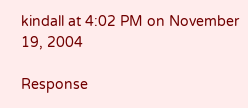kindall at 4:02 PM on November 19, 2004

Response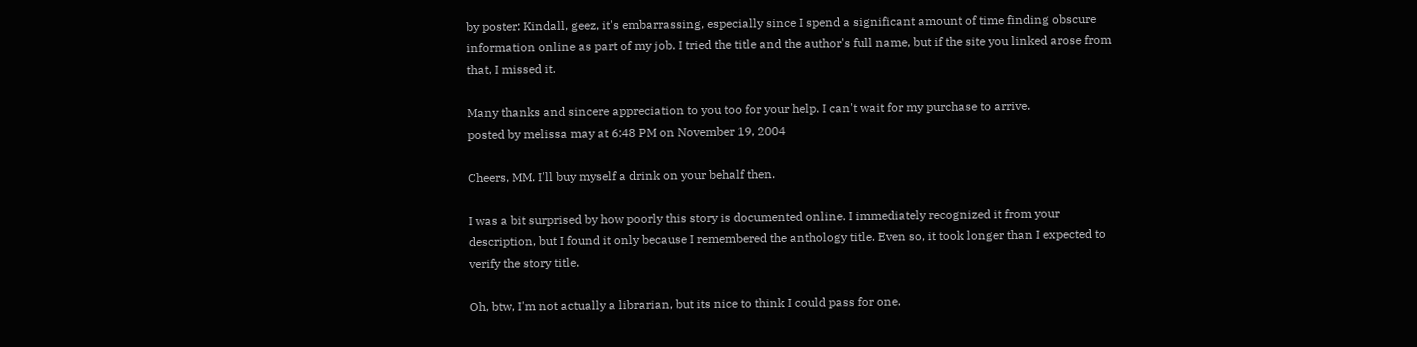by poster: Kindall, geez, it's embarrassing, especially since I spend a significant amount of time finding obscure information online as part of my job. I tried the title and the author's full name, but if the site you linked arose from that, I missed it.

Many thanks and sincere appreciation to you too for your help. I can't wait for my purchase to arrive.
posted by melissa may at 6:48 PM on November 19, 2004

Cheers, MM. I'll buy myself a drink on your behalf then.

I was a bit surprised by how poorly this story is documented online. I immediately recognized it from your description, but I found it only because I remembered the anthology title. Even so, it took longer than I expected to verify the story title.

Oh, btw, I'm not actually a librarian, but its nice to think I could pass for one.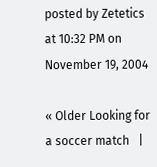posted by Zetetics at 10:32 PM on November 19, 2004

« Older Looking for a soccer match   |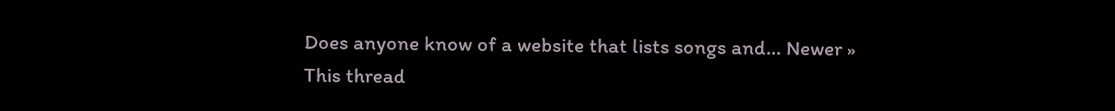Does anyone know of a website that lists songs and... Newer »
This thread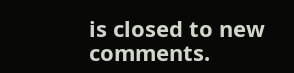is closed to new comments.